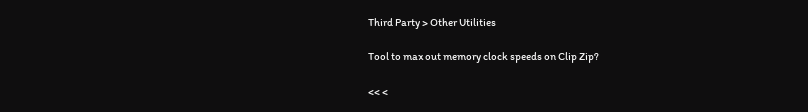Third Party > Other Utilities

Tool to max out memory clock speeds on Clip Zip?

<< <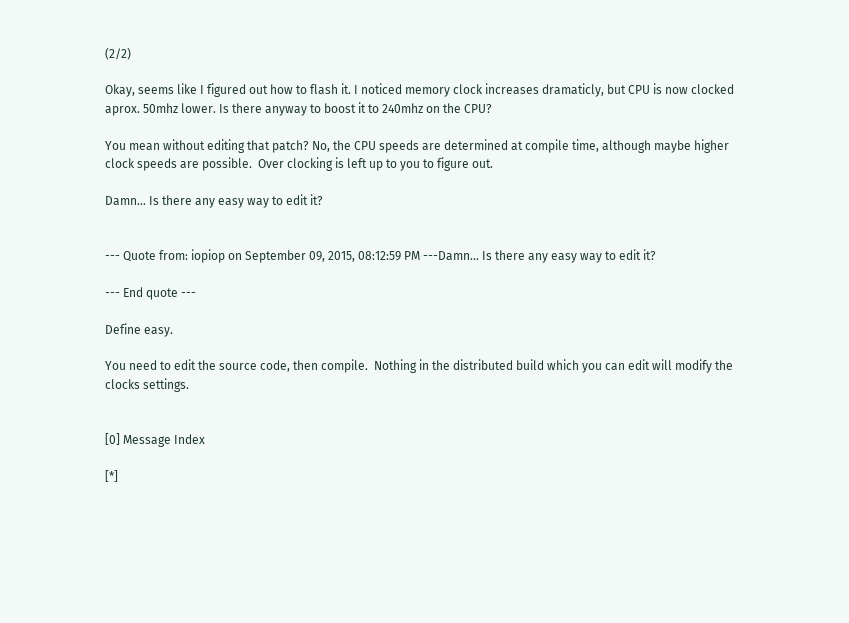(2/2)

Okay, seems like I figured out how to flash it. I noticed memory clock increases dramaticly, but CPU is now clocked aprox. 50mhz lower. Is there anyway to boost it to 240mhz on the CPU?

You mean without editing that patch? No, the CPU speeds are determined at compile time, although maybe higher clock speeds are possible.  Over clocking is left up to you to figure out.

Damn... Is there any easy way to edit it?


--- Quote from: iopiop on September 09, 2015, 08:12:59 PM ---Damn... Is there any easy way to edit it?

--- End quote ---

Define easy.

You need to edit the source code, then compile.  Nothing in the distributed build which you can edit will modify the clocks settings.


[0] Message Index

[*]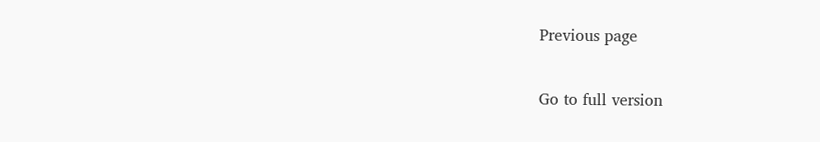Previous page

Go to full version